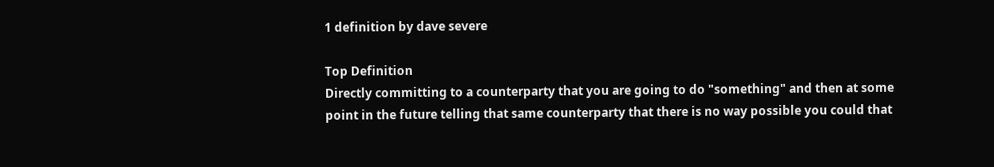1 definition by dave severe

Top Definition
Directly committing to a counterparty that you are going to do "something" and then at some point in the future telling that same counterparty that there is no way possible you could that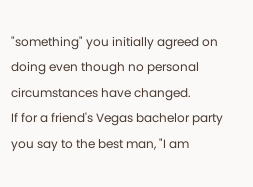"something" you initially agreed on doing even though no personal circumstances have changed.
If for a friend's Vegas bachelor party you say to the best man, "I am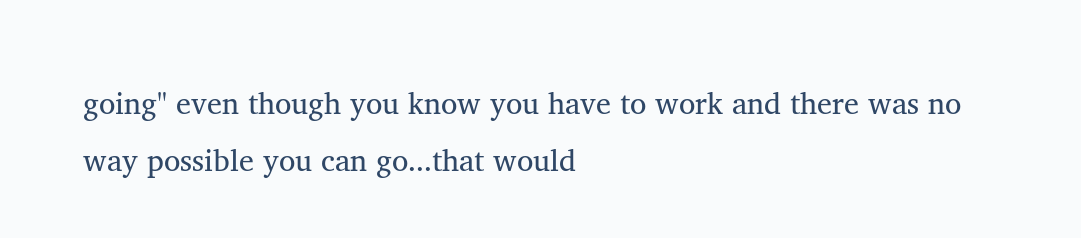going" even though you know you have to work and there was no way possible you can go...that would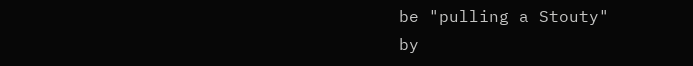be "pulling a Stouty"
by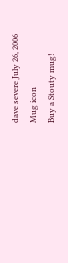dave severe July 26, 2006
Mug icon
Buy a Stouty mug!